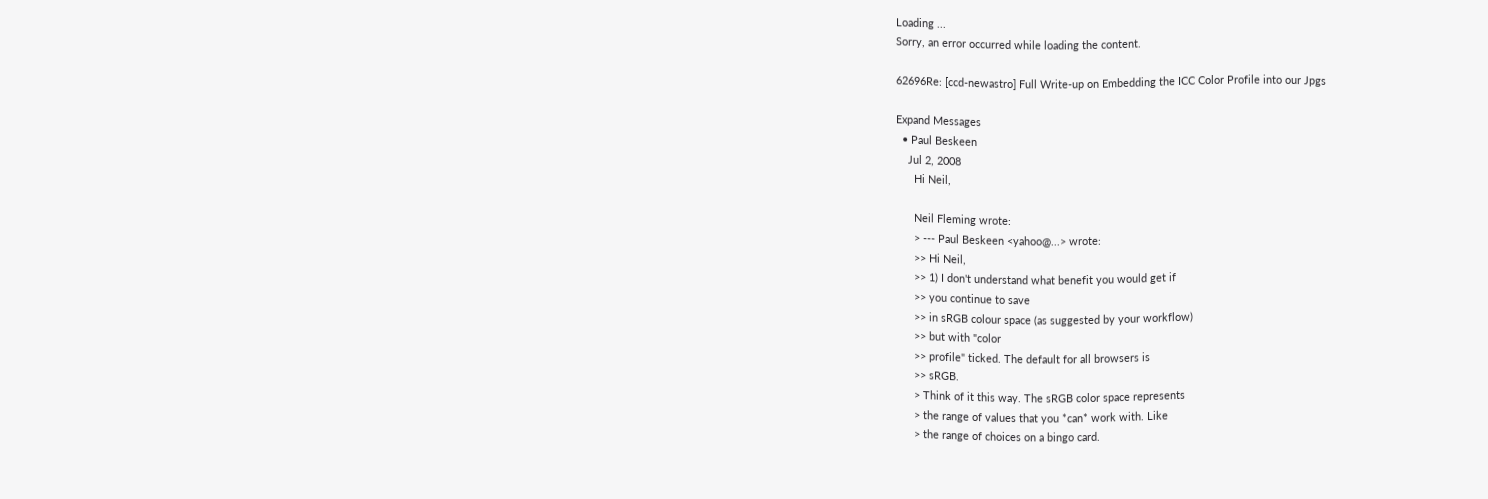Loading ...
Sorry, an error occurred while loading the content.

62696Re: [ccd-newastro] Full Write-up on Embedding the ICC Color Profile into our Jpgs

Expand Messages
  • Paul Beskeen
    Jul 2, 2008
      Hi Neil,

      Neil Fleming wrote:
      > --- Paul Beskeen <yahoo@...> wrote:
      >> Hi Neil,
      >> 1) I don't understand what benefit you would get if
      >> you continue to save
      >> in sRGB colour space (as suggested by your workflow)
      >> but with "color
      >> profile" ticked. The default for all browsers is
      >> sRGB.
      > Think of it this way. The sRGB color space represents
      > the range of values that you *can* work with. Like
      > the range of choices on a bingo card.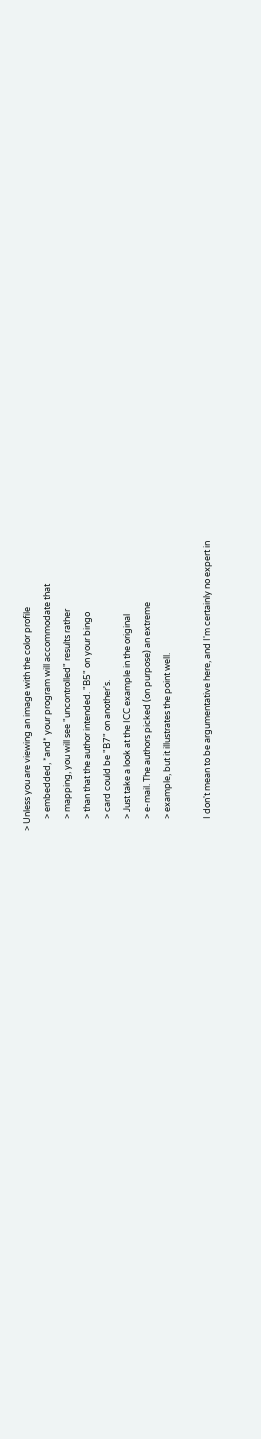> Unless you are viewing an image with the color profile
      > embedded, *and* your program will accommodate that
      > mapping, you will see "uncontrolled" results rather
      > than that the author intended. "B5" on your bingo
      > card could be "B7" on another's.
      > Just take a look at the ICC example in the original
      > e-mail. The authors picked (on purpose) an extreme
      > example, but it illustrates the point well.

      I don't mean to be argumentative here, and I'm certainly no expert in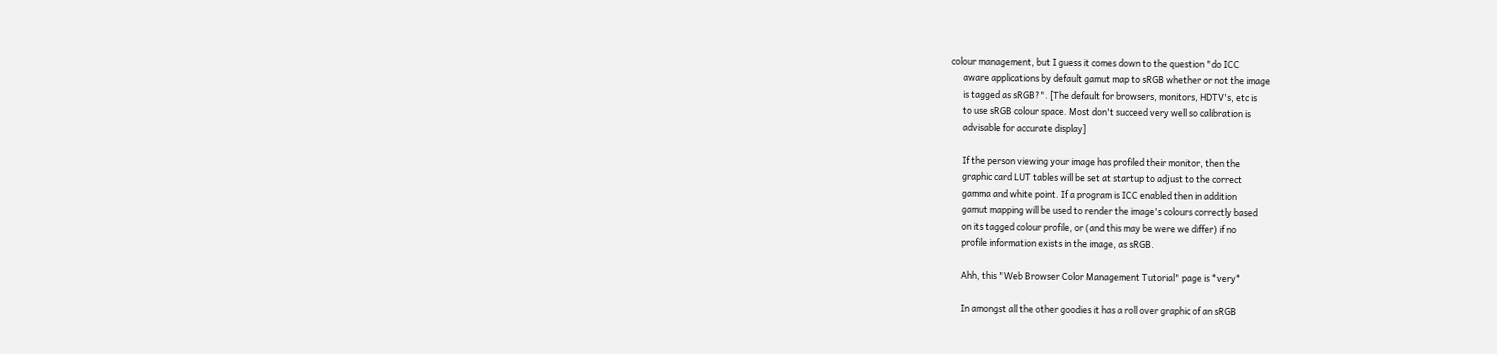colour management, but I guess it comes down to the question "do ICC
      aware applications by default gamut map to sRGB whether or not the image
      is tagged as sRGB?". [The default for browsers, monitors, HDTV's, etc is
      to use sRGB colour space. Most don't succeed very well so calibration is
      advisable for accurate display]

      If the person viewing your image has profiled their monitor, then the
      graphic card LUT tables will be set at startup to adjust to the correct
      gamma and white point. If a program is ICC enabled then in addition
      gamut mapping will be used to render the image's colours correctly based
      on its tagged colour profile, or (and this may be were we differ) if no
      profile information exists in the image, as sRGB.

      Ahh, this "Web Browser Color Management Tutorial" page is *very*

      In amongst all the other goodies it has a roll over graphic of an sRGB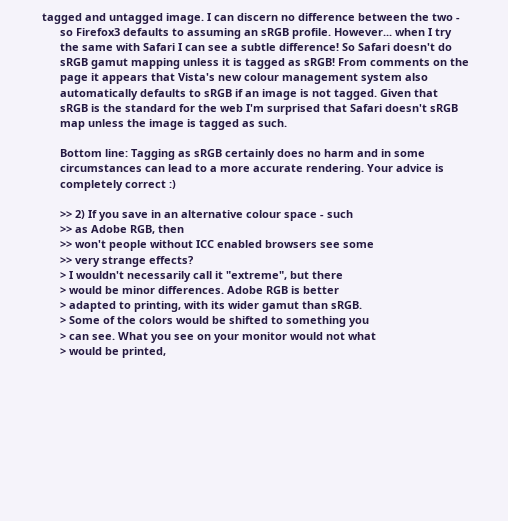tagged and untagged image. I can discern no difference between the two -
      so Firefox3 defaults to assuming an sRGB profile. However... when I try
      the same with Safari I can see a subtle difference! So Safari doesn't do
      sRGB gamut mapping unless it is tagged as sRGB! From comments on the
      page it appears that Vista's new colour management system also
      automatically defaults to sRGB if an image is not tagged. Given that
      sRGB is the standard for the web I'm surprised that Safari doesn't sRGB
      map unless the image is tagged as such.

      Bottom line: Tagging as sRGB certainly does no harm and in some
      circumstances can lead to a more accurate rendering. Your advice is
      completely correct :)

      >> 2) If you save in an alternative colour space - such
      >> as Adobe RGB, then
      >> won't people without ICC enabled browsers see some
      >> very strange effects?
      > I wouldn't necessarily call it "extreme", but there
      > would be minor differences. Adobe RGB is better
      > adapted to printing, with its wider gamut than sRGB.
      > Some of the colors would be shifted to something you
      > can see. What you see on your monitor would not what
      > would be printed,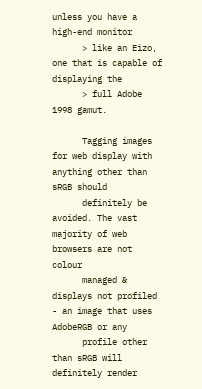unless you have a high-end monitor
      > like an Eizo, one that is capable of displaying the
      > full Adobe 1998 gamut.

      Tagging images for web display with anything other than sRGB should
      definitely be avoided. The vast majority of web browsers are not colour
      managed & displays not profiled - an image that uses AdobeRGB or any
      profile other than sRGB will definitely render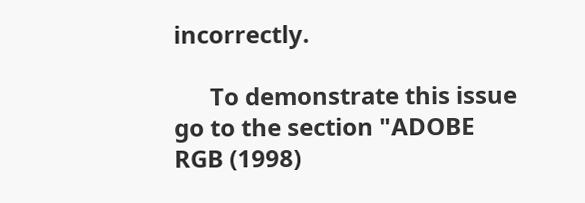incorrectly.

      To demonstrate this issue go to the section "ADOBE RGB (1998)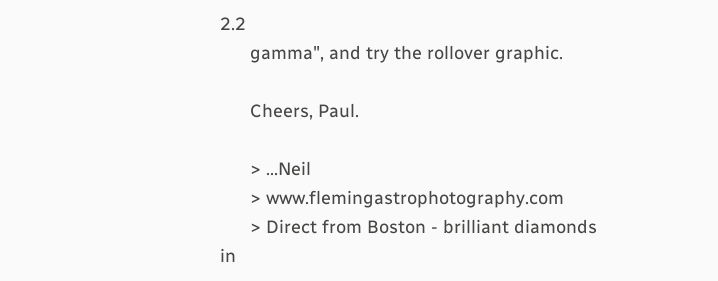2.2
      gamma", and try the rollover graphic.

      Cheers, Paul.

      > ...Neil
      > www.flemingastrophotography.com
      > Direct from Boston - brilliant diamonds in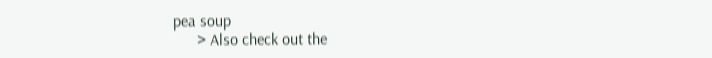pea soup
      > Also check out the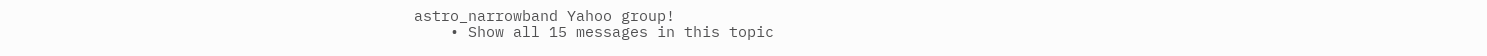astro_narrowband Yahoo group!
    • Show all 15 messages in this topic